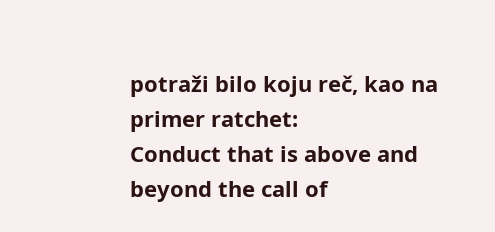potraži bilo koju reč, kao na primer ratchet:
Conduct that is above and beyond the call of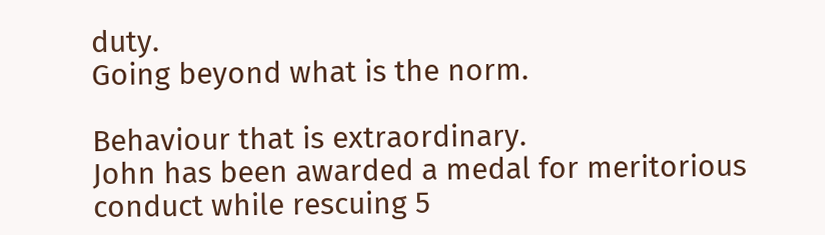duty.
Going beyond what is the norm.

Behaviour that is extraordinary.
John has been awarded a medal for meritorious conduct while rescuing 5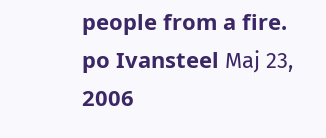people from a fire.
po Ivansteel Мај 23, 2006